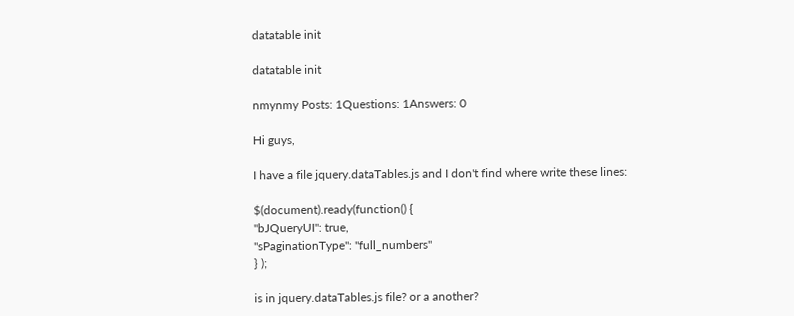datatable init

datatable init

nmynmy Posts: 1Questions: 1Answers: 0

Hi guys,

I have a file jquery.dataTables.js and I don't find where write these lines:

$(document).ready(function() {
"bJQueryUI": true,
"sPaginationType": "full_numbers"
} );

is in jquery.dataTables.js file? or a another?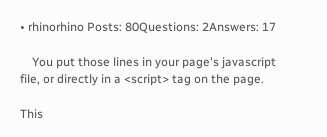• rhinorhino Posts: 80Questions: 2Answers: 17

    You put those lines in your page's javascript file, or directly in a <script> tag on the page.

This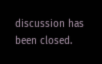discussion has been closed.